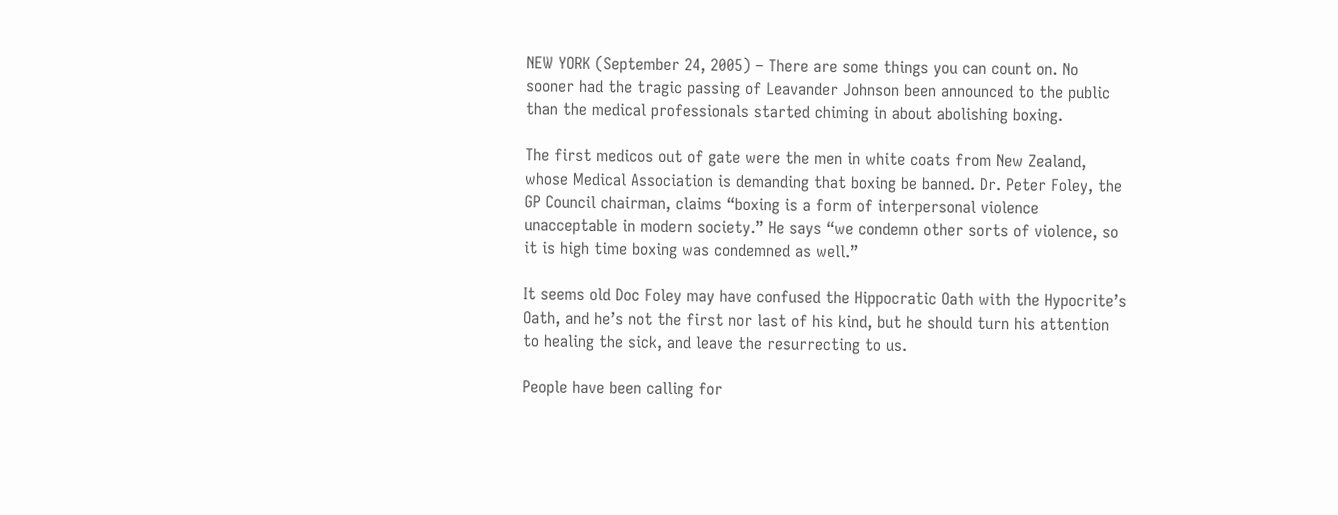NEW YORK (September 24, 2005) – There are some things you can count on. No sooner had the tragic passing of Leavander Johnson been announced to the public than the medical professionals started chiming in about abolishing boxing.

The first medicos out of gate were the men in white coats from New Zealand, whose Medical Association is demanding that boxing be banned. Dr. Peter Foley, the GP Council chairman, claims “boxing is a form of interpersonal violence unacceptable in modern society.” He says “we condemn other sorts of violence, so it is high time boxing was condemned as well.”

It seems old Doc Foley may have confused the Hippocratic Oath with the Hypocrite’s Oath, and he’s not the first nor last of his kind, but he should turn his attention to healing the sick, and leave the resurrecting to us.

People have been calling for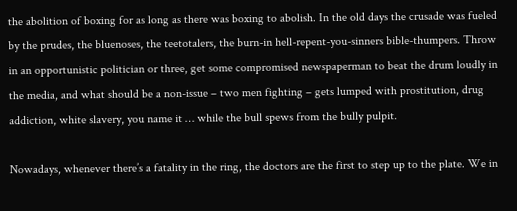the abolition of boxing for as long as there was boxing to abolish. In the old days the crusade was fueled by the prudes, the bluenoses, the teetotalers, the burn-in hell-repent-you-sinners bible-thumpers. Throw in an opportunistic politician or three, get some compromised newspaperman to beat the drum loudly in the media, and what should be a non-issue – two men fighting – gets lumped with prostitution, drug addiction, white slavery, you name it … while the bull spews from the bully pulpit.

Nowadays, whenever there’s a fatality in the ring, the doctors are the first to step up to the plate. We in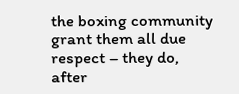the boxing community grant them all due respect – they do, after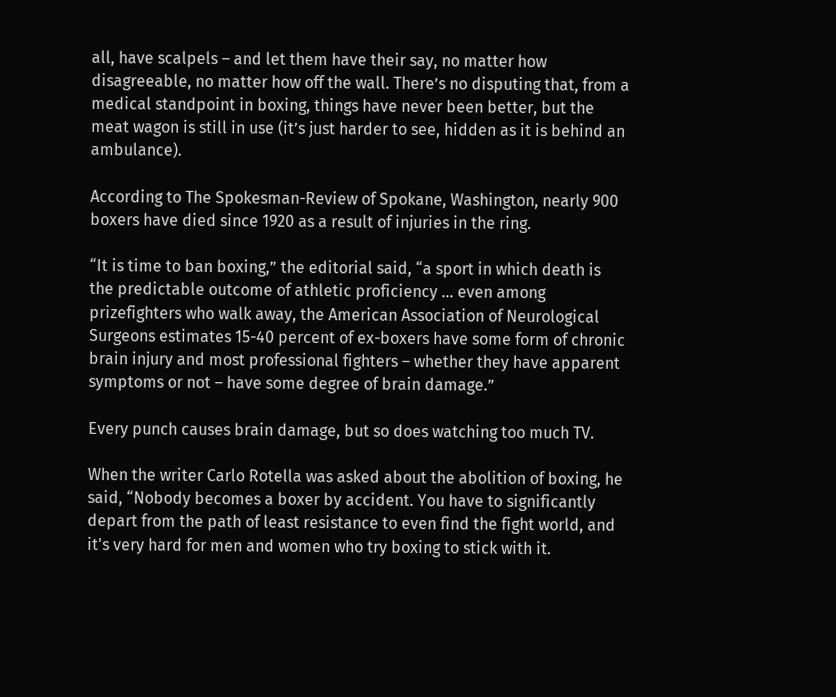all, have scalpels – and let them have their say, no matter how disagreeable, no matter how off the wall. There’s no disputing that, from a medical standpoint in boxing, things have never been better, but the meat wagon is still in use (it’s just harder to see, hidden as it is behind an ambulance).

According to The Spokesman-Review of Spokane, Washington, nearly 900 boxers have died since 1920 as a result of injuries in the ring.

“It is time to ban boxing,” the editorial said, “a sport in which death is the predictable outcome of athletic proficiency … even among prizefighters who walk away, the American Association of Neurological Surgeons estimates 15-40 percent of ex-boxers have some form of chronic brain injury and most professional fighters – whether they have apparent symptoms or not – have some degree of brain damage.”

Every punch causes brain damage, but so does watching too much TV.

When the writer Carlo Rotella was asked about the abolition of boxing, he said, “Nobody becomes a boxer by accident. You have to significantly depart from the path of least resistance to even find the fight world, and it's very hard for men and women who try boxing to stick with it.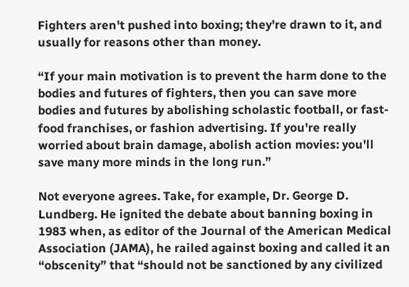Fighters aren't pushed into boxing; they're drawn to it, and usually for reasons other than money.

“If your main motivation is to prevent the harm done to the bodies and futures of fighters, then you can save more bodies and futures by abolishing scholastic football, or fast-food franchises, or fashion advertising. If you're really worried about brain damage, abolish action movies: you'll save many more minds in the long run.”

Not everyone agrees. Take, for example, Dr. George D. Lundberg. He ignited the debate about banning boxing in 1983 when, as editor of the Journal of the American Medical Association (JAMA), he railed against boxing and called it an “obscenity” that “should not be sanctioned by any civilized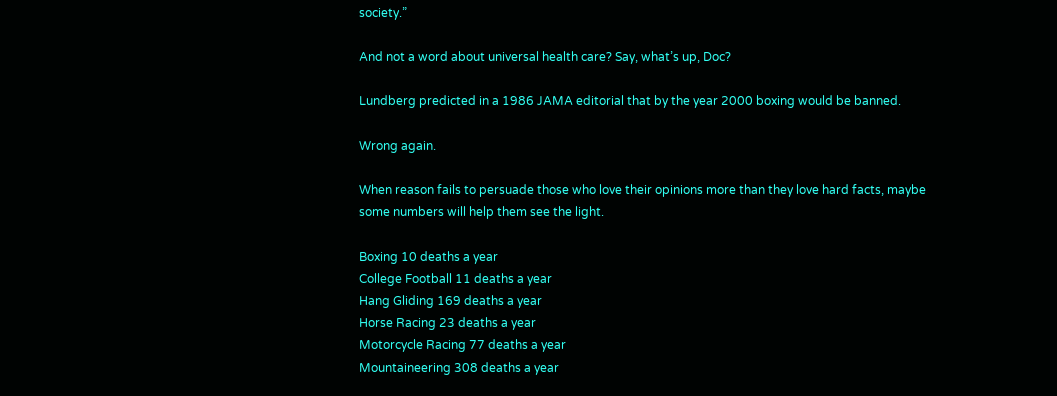society.”

And not a word about universal health care? Say, what’s up, Doc?

Lundberg predicted in a 1986 JAMA editorial that by the year 2000 boxing would be banned.

Wrong again.

When reason fails to persuade those who love their opinions more than they love hard facts, maybe some numbers will help them see the light.

Boxing 10 deaths a year
College Football 11 deaths a year
Hang Gliding 169 deaths a year
Horse Racing 23 deaths a year
Motorcycle Racing 77 deaths a year
Mountaineering 308 deaths a year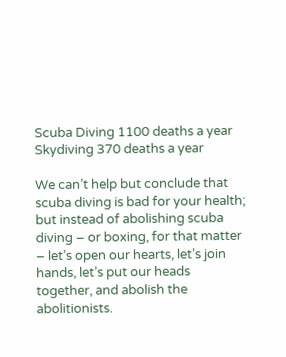Scuba Diving 1100 deaths a year
Skydiving 370 deaths a year

We can’t help but conclude that scuba diving is bad for your health; but instead of abolishing scuba diving – or boxing, for that matter – let’s open our hearts, let’s join hands, let’s put our heads together, and abolish the abolitionists.